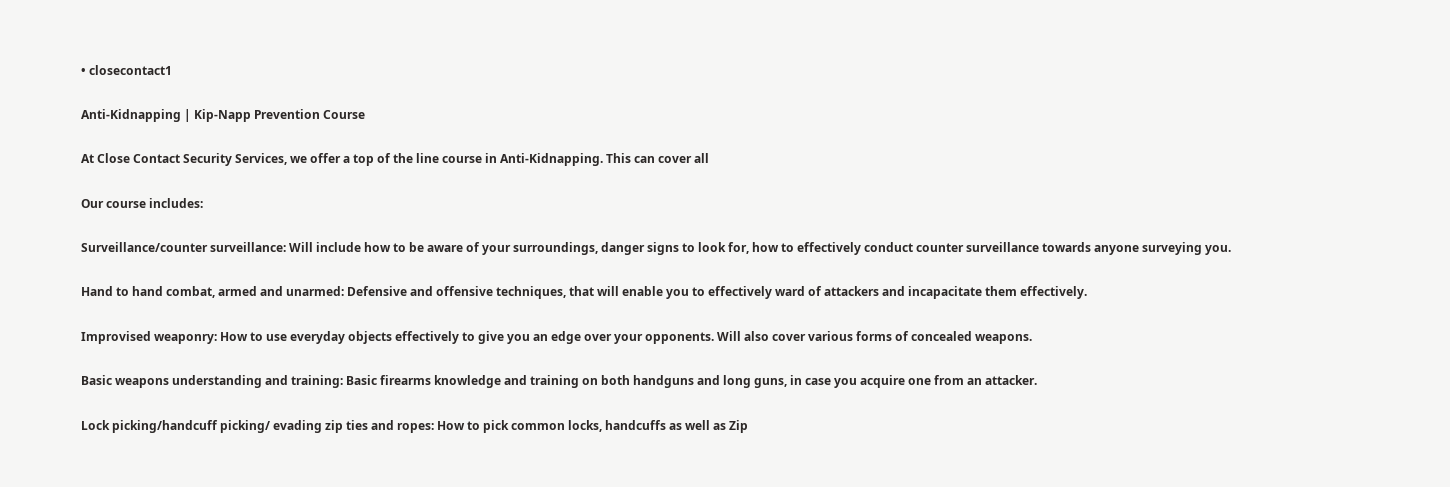• closecontact1

Anti-Kidnapping | Kip-Napp Prevention Course

At Close Contact Security Services, we offer a top of the line course in Anti-Kidnapping. This can cover all

Our course includes:

Surveillance/counter surveillance: Will include how to be aware of your surroundings, danger signs to look for, how to effectively conduct counter surveillance towards anyone surveying you.

Hand to hand combat, armed and unarmed: Defensive and offensive techniques, that will enable you to effectively ward of attackers and incapacitate them effectively.

Improvised weaponry: How to use everyday objects effectively to give you an edge over your opponents. Will also cover various forms of concealed weapons.

Basic weapons understanding and training: Basic firearms knowledge and training on both handguns and long guns, in case you acquire one from an attacker.

Lock picking/handcuff picking/ evading zip ties and ropes: How to pick common locks, handcuffs as well as Zip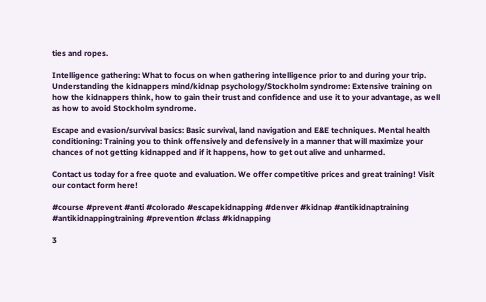ties and ropes.

Intelligence gathering: What to focus on when gathering intelligence prior to and during your trip. Understanding the kidnappers mind/kidnap psychology/Stockholm syndrome: Extensive training on how the kidnappers think, how to gain their trust and confidence and use it to your advantage, as well as how to avoid Stockholm syndrome.

Escape and evasion/survival basics: Basic survival, land navigation and E&E techniques. Mental health conditioning: Training you to think offensively and defensively in a manner that will maximize your chances of not getting kidnapped and if it happens, how to get out alive and unharmed.

Contact us today for a free quote and evaluation. We offer competitive prices and great training! Visit our contact form here!

#course #prevent #anti #colorado #escapekidnapping #denver #kidnap #antikidnaptraining #antikidnappingtraining #prevention #class #kidnapping

3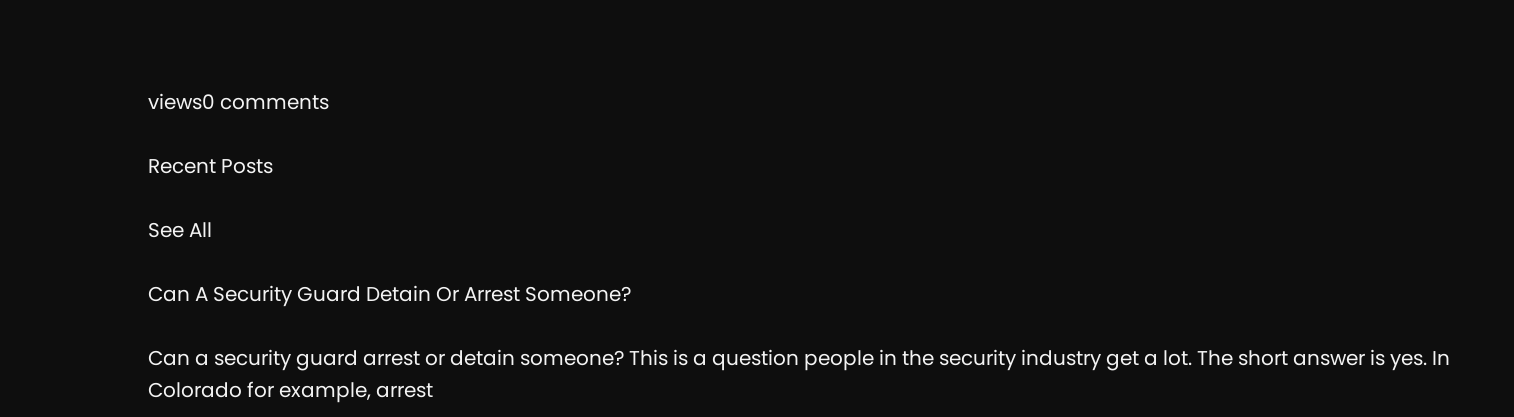views0 comments

Recent Posts

See All

Can A Security Guard Detain Or Arrest Someone?

Can a security guard arrest or detain someone? This is a question people in the security industry get a lot. The short answer is yes. In Colorado for example, arrest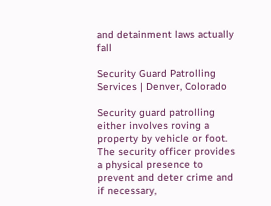and detainment laws actually fall

Security Guard Patrolling Services | Denver, Colorado

Security guard patrolling either involves roving a property by vehicle or foot. The security officer provides a physical presence to prevent and deter crime and if necessary,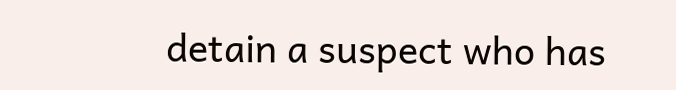detain a suspect who has